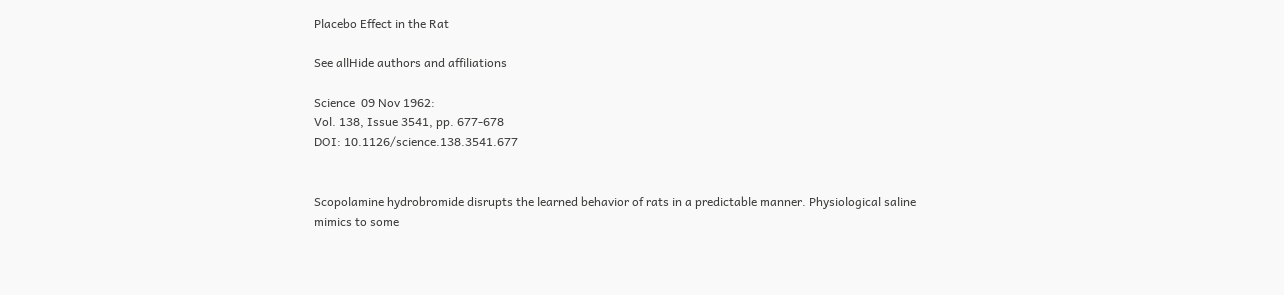Placebo Effect in the Rat

See allHide authors and affiliations

Science  09 Nov 1962:
Vol. 138, Issue 3541, pp. 677-678
DOI: 10.1126/science.138.3541.677


Scopolamine hydrobromide disrupts the learned behavior of rats in a predictable manner. Physiological saline mimics to some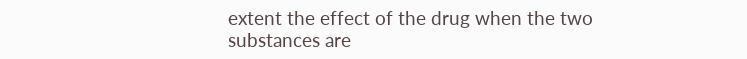extent the effect of the drug when the two substances are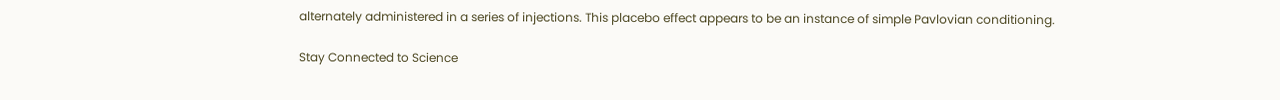alternately administered in a series of injections. This placebo effect appears to be an instance of simple Pavlovian conditioning.

Stay Connected to Science